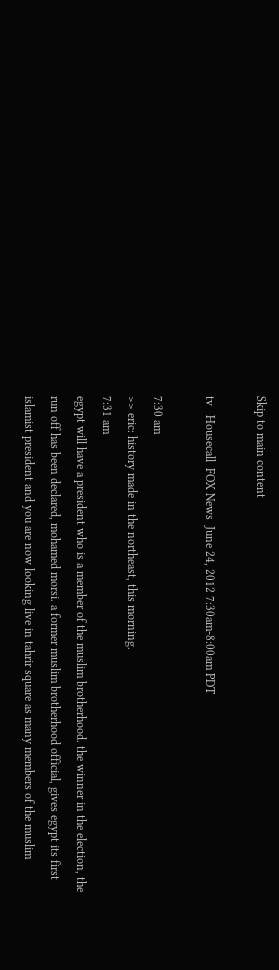Skip to main content

tv   Housecall  FOX News  June 24, 2012 7:30am-8:00am PDT

7:30 am
>> eric: history made in the northeast, this morning.
7:31 am
egypt will have a president who is a member of the muslim brotherhood. the winner in the election, the run off has been declared, mohamed morsi. a former muslim brotherhood official, gives egypt its first islamist president and you are now looking live in tahrir square as many members of the muslim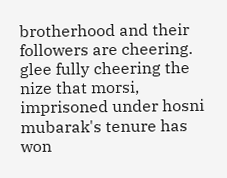brotherhood and their followers are cheering. glee fully cheering the nize that morsi, imprisoned under hosni mubarak's tenure has won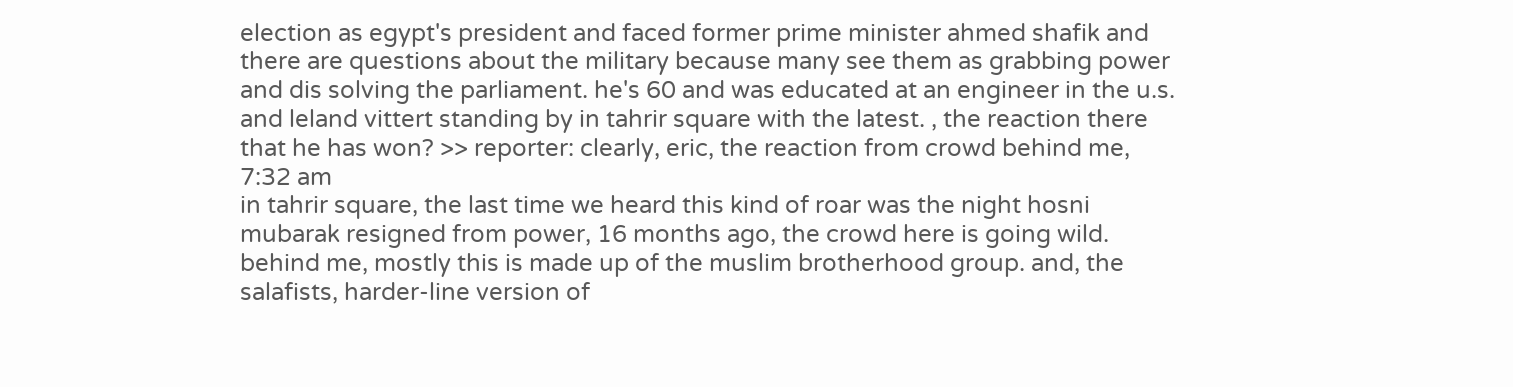election as egypt's president and faced former prime minister ahmed shafik and there are questions about the military because many see them as grabbing power and dis solving the parliament. he's 60 and was educated at an engineer in the u.s. and leland vittert standing by in tahrir square with the latest. , the reaction there that he has won? >> reporter: clearly, eric, the reaction from crowd behind me,
7:32 am
in tahrir square, the last time we heard this kind of roar was the night hosni mubarak resigned from power, 16 months ago, the crowd here is going wild. behind me, mostly this is made up of the muslim brotherhood group. and, the salafists, harder-line version of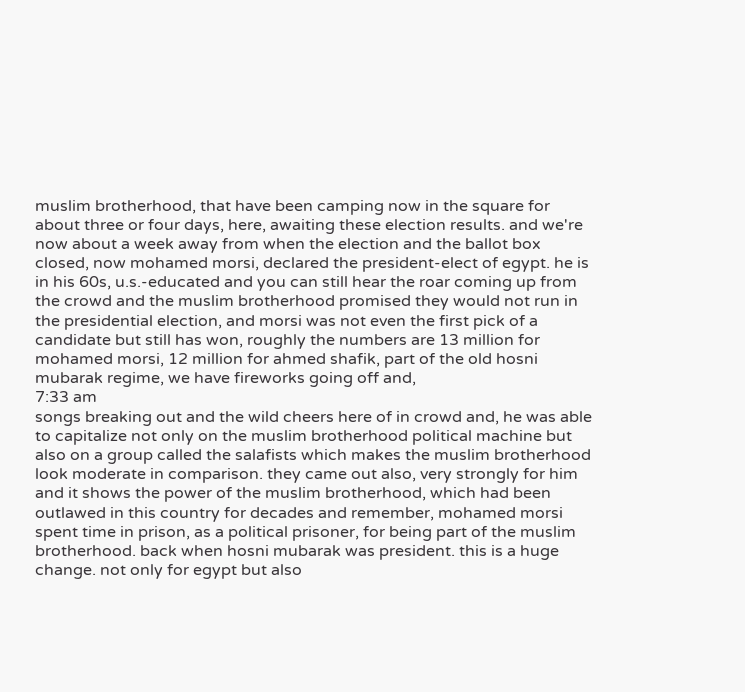muslim brotherhood, that have been camping now in the square for about three or four days, here, awaiting these election results. and we're now about a week away from when the election and the ballot box closed, now mohamed morsi, declared the president-elect of egypt. he is in his 60s, u.s.-educated and you can still hear the roar coming up from the crowd and the muslim brotherhood promised they would not run in the presidential election, and morsi was not even the first pick of a candidate but still has won, roughly the numbers are 13 million for mohamed morsi, 12 million for ahmed shafik, part of the old hosni mubarak regime, we have fireworks going off and,
7:33 am
songs breaking out and the wild cheers here of in crowd and, he was able to capitalize not only on the muslim brotherhood political machine but also on a group called the salafists which makes the muslim brotherhood look moderate in comparison. they came out also, very strongly for him and it shows the power of the muslim brotherhood, which had been outlawed in this country for decades and remember, mohamed morsi spent time in prison, as a political prisoner, for being part of the muslim brotherhood. back when hosni mubarak was president. this is a huge change. not only for egypt but also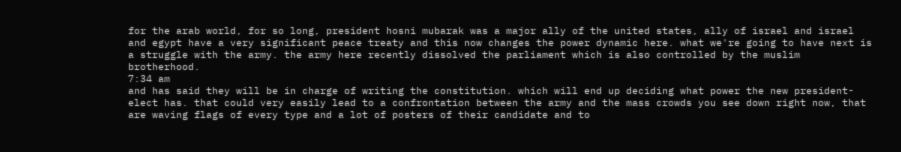for the arab world, for so long, president hosni mubarak was a major ally of the united states, ally of israel and israel and egypt have a very significant peace treaty and this now changes the power dynamic here. what we're going to have next is a struggle with the army. the army here recently dissolved the parliament which is also controlled by the muslim brotherhood.
7:34 am
and has said they will be in charge of writing the constitution. which will end up deciding what power the new president-elect has. that could very easily lead to a confrontation between the army and the mass crowds you see down right now, that are waving flags of every type and a lot of posters of their candidate and to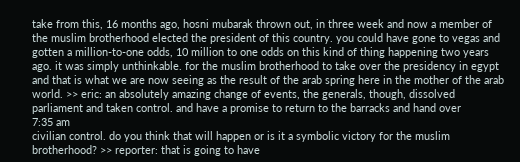take from this, 16 months ago, hosni mubarak thrown out, in three week and now a member of the muslim brotherhood elected the president of this country. you could have gone to vegas and gotten a million-to-one odds, 10 million to one odds on this kind of thing happening two years ago. it was simply unthinkable. for the muslim brotherhood to take over the presidency in egypt and that is what we are now seeing as the result of the arab spring here in the mother of the arab world. >> eric: an absolutely amazing change of events, the generals, though, dissolved parliament and taken control. and have a promise to return to the barracks and hand over
7:35 am
civilian control. do you think that will happen or is it a symbolic victory for the muslim brotherhood? >> reporter: that is going to have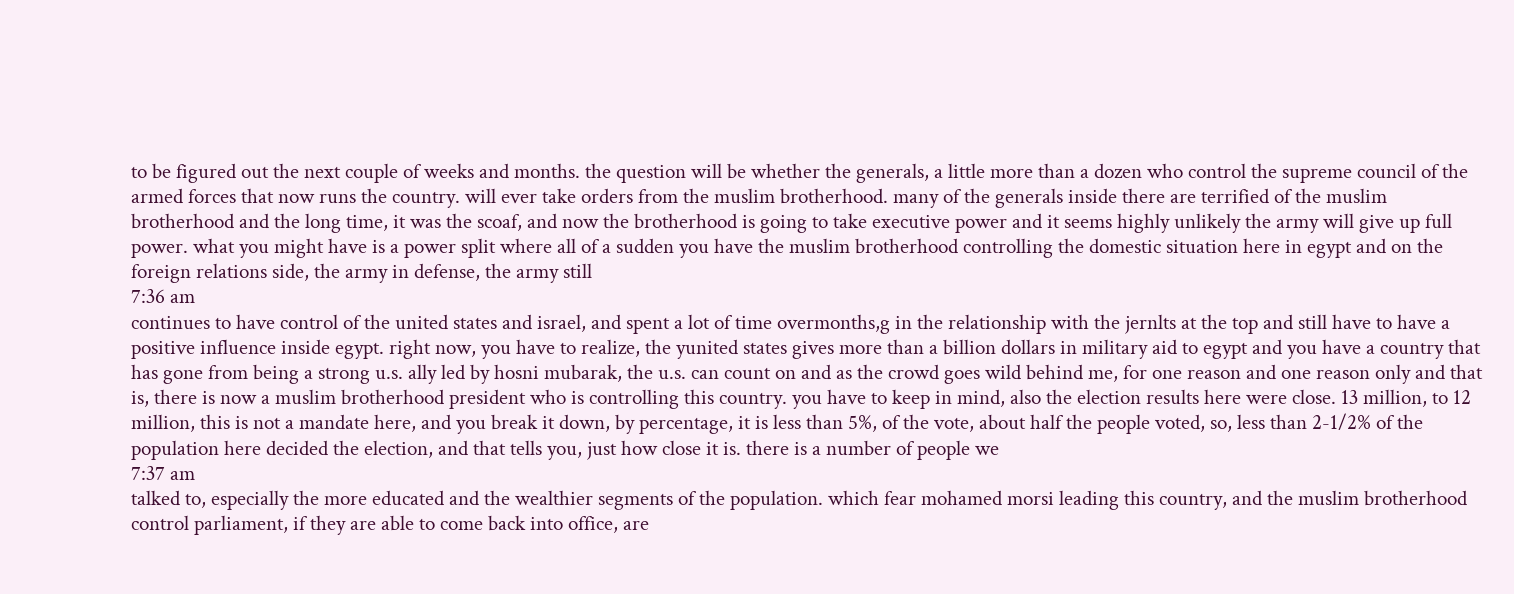to be figured out the next couple of weeks and months. the question will be whether the generals, a little more than a dozen who control the supreme council of the armed forces that now runs the country. will ever take orders from the muslim brotherhood. many of the generals inside there are terrified of the muslim brotherhood and the long time, it was the scoaf, and now the brotherhood is going to take executive power and it seems highly unlikely the army will give up full power. what you might have is a power split where all of a sudden you have the muslim brotherhood controlling the domestic situation here in egypt and on the foreign relations side, the army in defense, the army still
7:36 am
continues to have control of the united states and israel, and spent a lot of time overmonths,g in the relationship with the jernlts at the top and still have to have a positive influence inside egypt. right now, you have to realize, the yunited states gives more than a billion dollars in military aid to egypt and you have a country that has gone from being a strong u.s. ally led by hosni mubarak, the u.s. can count on and as the crowd goes wild behind me, for one reason and one reason only and that is, there is now a muslim brotherhood president who is controlling this country. you have to keep in mind, also the election results here were close. 13 million, to 12 million, this is not a mandate here, and you break it down, by percentage, it is less than 5%, of the vote, about half the people voted, so, less than 2-1/2% of the population here decided the election, and that tells you, just how close it is. there is a number of people we
7:37 am
talked to, especially the more educated and the wealthier segments of the population. which fear mohamed morsi leading this country, and the muslim brotherhood control parliament, if they are able to come back into office, are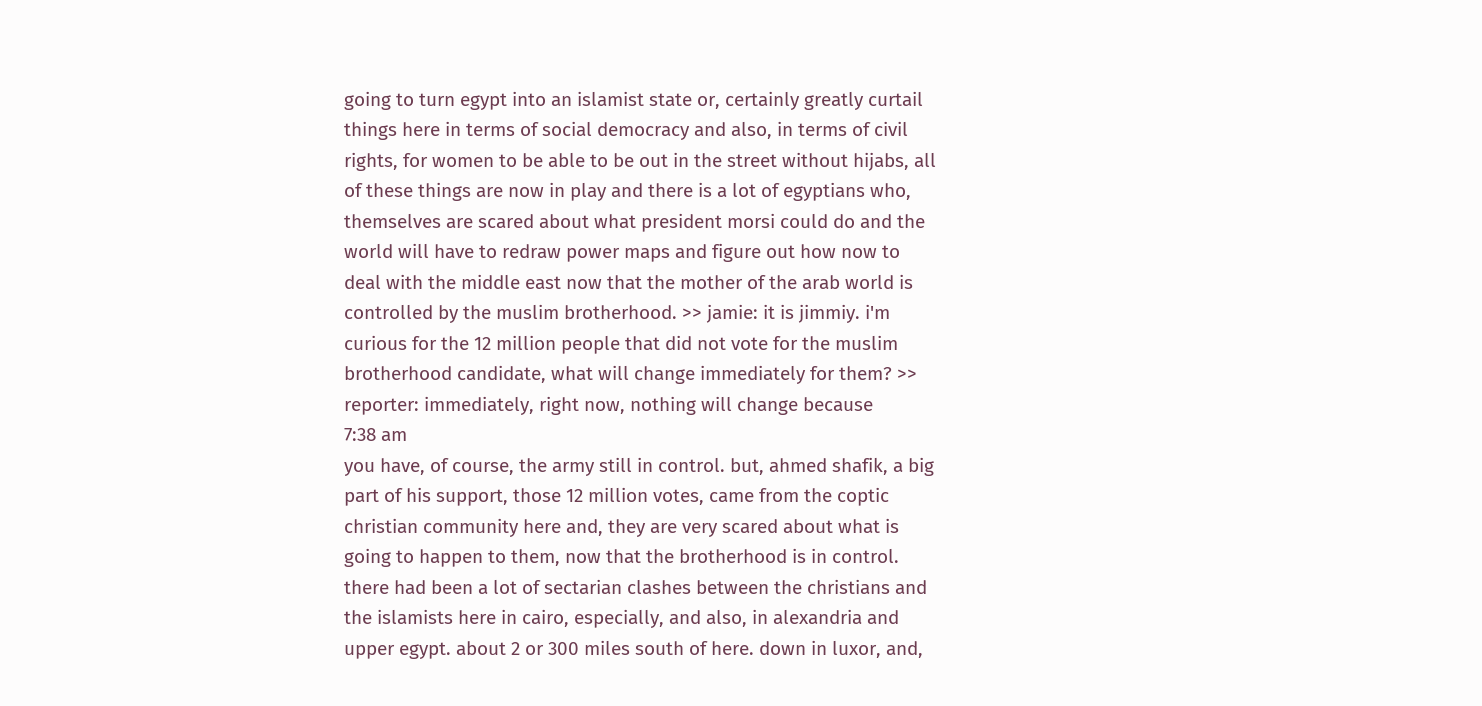going to turn egypt into an islamist state or, certainly greatly curtail things here in terms of social democracy and also, in terms of civil rights, for women to be able to be out in the street without hijabs, all of these things are now in play and there is a lot of egyptians who, themselves are scared about what president morsi could do and the world will have to redraw power maps and figure out how now to deal with the middle east now that the mother of the arab world is controlled by the muslim brotherhood. >> jamie: it is jimmiy. i'm curious for the 12 million people that did not vote for the muslim brotherhood candidate, what will change immediately for them? >> reporter: immediately, right now, nothing will change because
7:38 am
you have, of course, the army still in control. but, ahmed shafik, a big part of his support, those 12 million votes, came from the coptic christian community here and, they are very scared about what is going to happen to them, now that the brotherhood is in control. there had been a lot of sectarian clashes between the christians and the islamists here in cairo, especially, and also, in alexandria and upper egypt. about 2 or 300 miles south of here. down in luxor, and,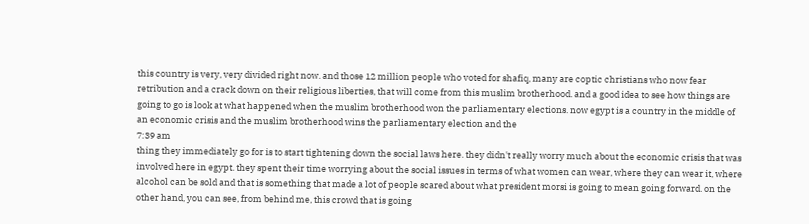this country is very, very divided right now. and those 12 million people who voted for shafiq, many are coptic christians who now fear retribution and a crack down on their religious liberties, that will come from this muslim brotherhood. and a good idea to see how things are going to go is look at what happened when the muslim brotherhood won the parliamentary elections. now egypt is a country in the middle of an economic crisis and the muslim brotherhood wins the parliamentary election and the
7:39 am
thing they immediately go for is to start tightening down the social laws here. they didn't really worry much about the economic crisis that was involved here in egypt. they spent their time worrying about the social issues in terms of what women can wear, where they can wear it, where alcohol can be sold and that is something that made a lot of people scared about what president morsi is going to mean going forward. on the other hand, you can see, from behind me, this crowd that is going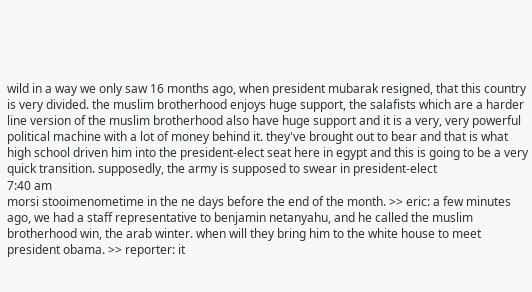wild in a way we only saw 16 months ago, when president mubarak resigned, that this country is very divided. the muslim brotherhood enjoys huge support, the salafists which are a harder line version of the muslim brotherhood also have huge support and it is a very, very powerful political machine with a lot of money behind it. they've brought out to bear and that is what high school driven him into the president-elect seat here in egypt and this is going to be a very quick transition. supposedly, the army is supposed to swear in president-elect
7:40 am
morsi stooimenometime in the ne days before the end of the month. >> eric: a few minutes ago, we had a staff representative to benjamin netanyahu, and he called the muslim brotherhood win, the arab winter. when will they bring him to the white house to meet president obama. >> reporter: it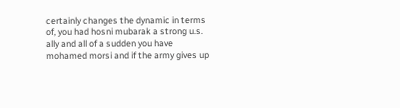certainly changes the dynamic in terms of, you had hosni mubarak a strong u.s. ally and all of a sudden you have mohamed morsi and if the army gives up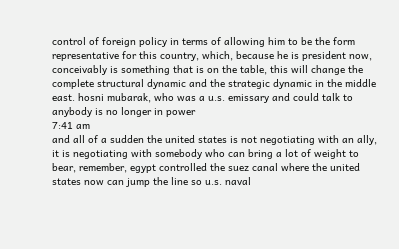control of foreign policy in terms of allowing him to be the form representative for this country, which, because he is president now, conceivably is something that is on the table, this will change the complete structural dynamic and the strategic dynamic in the middle east. hosni mubarak, who was a u.s. emissary and could talk to anybody is no longer in power
7:41 am
and all of a sudden the united states is not negotiating with an ally, it is negotiating with somebody who can bring a lot of weight to bear, remember, egypt controlled the suez canal where the united states now can jump the line so u.s. naval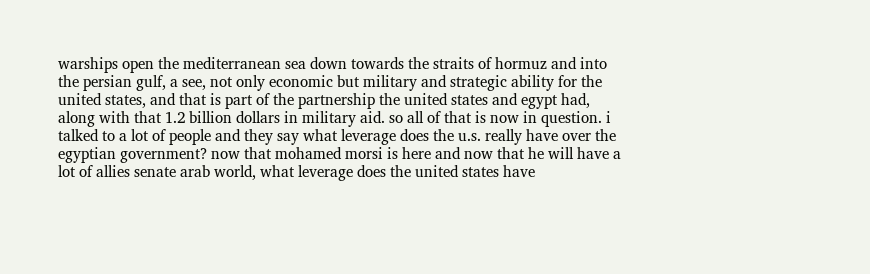warships open the mediterranean sea down towards the straits of hormuz and into the persian gulf, a see, not only economic but military and strategic ability for the united states, and that is part of the partnership the united states and egypt had, along with that 1.2 billion dollars in military aid. so all of that is now in question. i talked to a lot of people and they say what leverage does the u.s. really have over the egyptian government? now that mohamed morsi is here and now that he will have a lot of allies senate arab world, what leverage does the united states have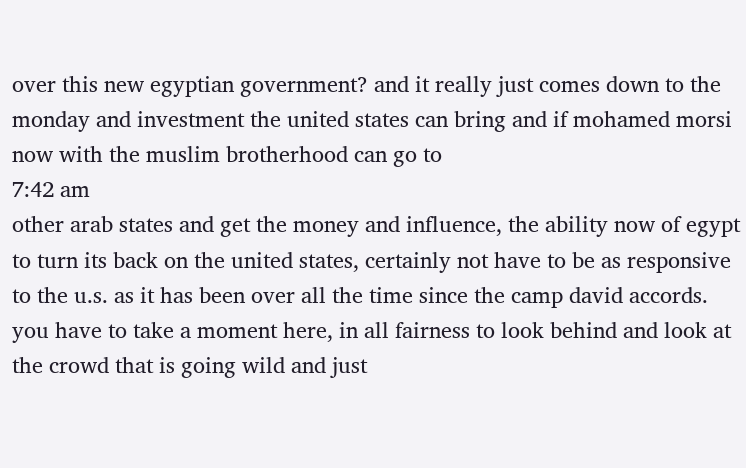over this new egyptian government? and it really just comes down to the monday and investment the united states can bring and if mohamed morsi now with the muslim brotherhood can go to
7:42 am
other arab states and get the money and influence, the ability now of egypt to turn its back on the united states, certainly not have to be as responsive to the u.s. as it has been over all the time since the camp david accords. you have to take a moment here, in all fairness to look behind and look at the crowd that is going wild and just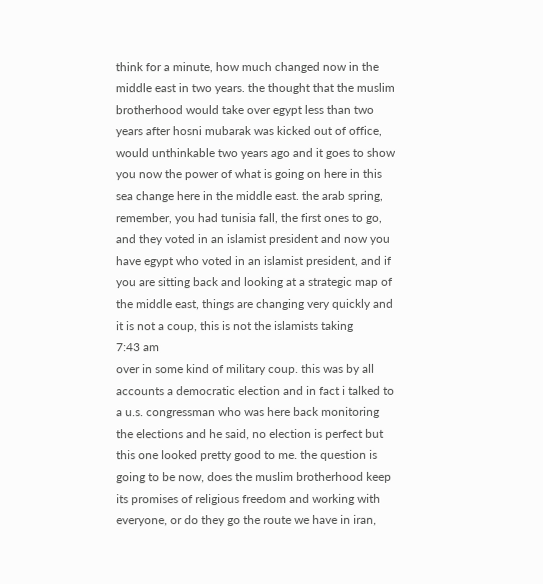think for a minute, how much changed now in the middle east in two years. the thought that the muslim brotherhood would take over egypt less than two years after hosni mubarak was kicked out of office, would unthinkable two years ago and it goes to show you now the power of what is going on here in this sea change here in the middle east. the arab spring, remember, you had tunisia fall, the first ones to go, and they voted in an islamist president and now you have egypt who voted in an islamist president, and if you are sitting back and looking at a strategic map of the middle east, things are changing very quickly and it is not a coup, this is not the islamists taking
7:43 am
over in some kind of military coup. this was by all accounts a democratic election and in fact i talked to a u.s. congressman who was here back monitoring the elections and he said, no election is perfect but this one looked pretty good to me. the question is going to be now, does the muslim brotherhood keep its promises of religious freedom and working with everyone, or do they go the route we have in iran,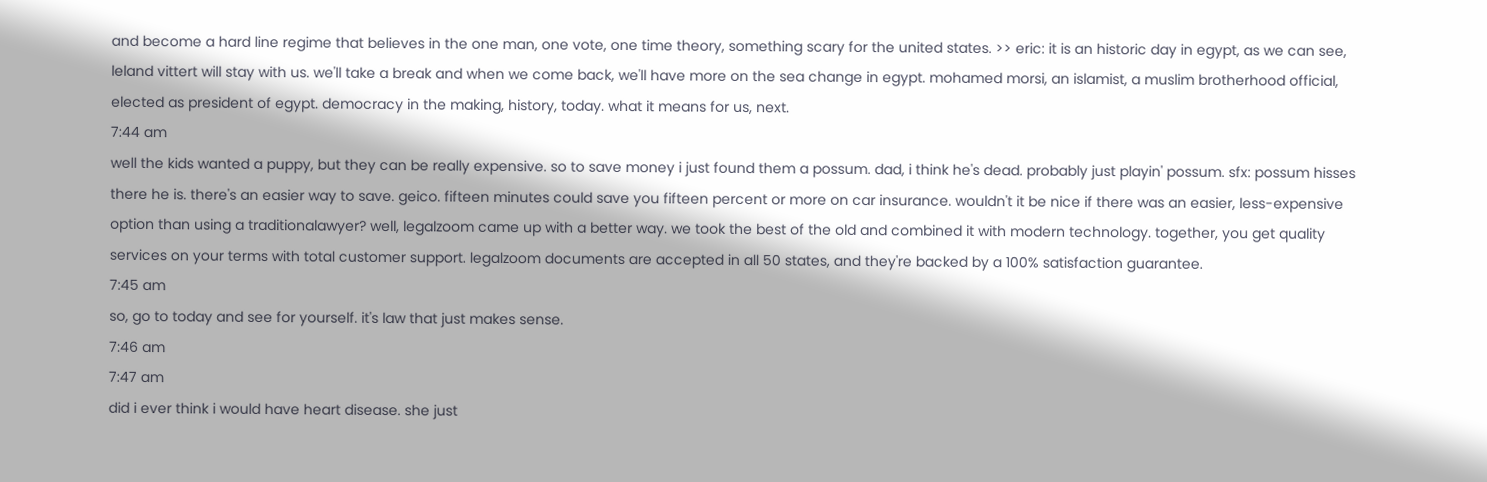and become a hard line regime that believes in the one man, one vote, one time theory, something scary for the united states. >> eric: it is an historic day in egypt, as we can see, leland vittert will stay with us. we'll take a break and when we come back, we'll have more on the sea change in egypt. mohamed morsi, an islamist, a muslim brotherhood official, elected as president of egypt. democracy in the making, history, today. what it means for us, next.
7:44 am
well the kids wanted a puppy, but they can be really expensive. so to save money i just found them a possum. dad, i think he's dead. probably just playin' possum. sfx: possum hisses there he is. there's an easier way to save. geico. fifteen minutes could save you fifteen percent or more on car insurance. wouldn't it be nice if there was an easier, less-expensive option than using a traditionalawyer? well, legalzoom came up with a better way. we took the best of the old and combined it with modern technology. together, you get quality services on your terms with total customer support. legalzoom documents are accepted in all 50 states, and they're backed by a 100% satisfaction guarantee.
7:45 am
so, go to today and see for yourself. it's law that just makes sense.
7:46 am
7:47 am
did i ever think i would have heart disease. she just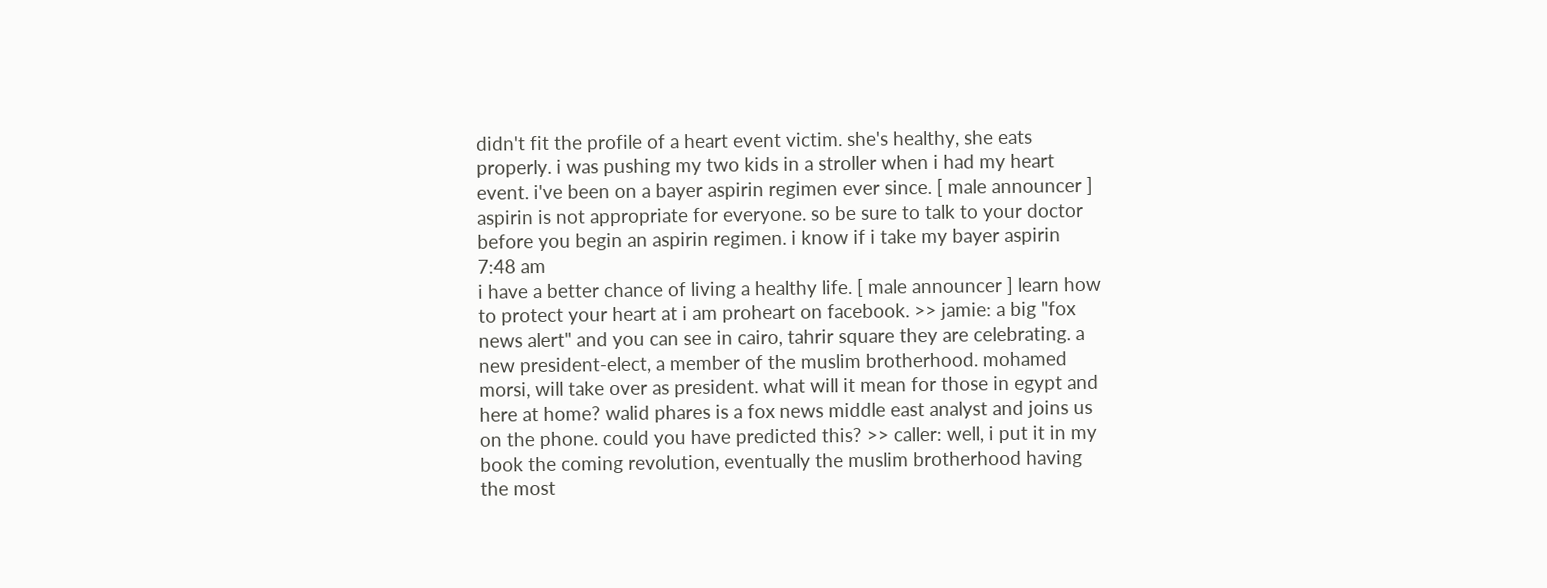didn't fit the profile of a heart event victim. she's healthy, she eats properly. i was pushing my two kids in a stroller when i had my heart event. i've been on a bayer aspirin regimen ever since. [ male announcer ] aspirin is not appropriate for everyone. so be sure to talk to your doctor before you begin an aspirin regimen. i know if i take my bayer aspirin
7:48 am
i have a better chance of living a healthy life. [ male announcer ] learn how to protect your heart at i am proheart on facebook. >> jamie: a big "fox news alert" and you can see in cairo, tahrir square they are celebrating. a new president-elect, a member of the muslim brotherhood. mohamed morsi, will take over as president. what will it mean for those in egypt and here at home? walid phares is a fox news middle east analyst and joins us on the phone. could you have predicted this? >> caller: well, i put it in my book the coming revolution, eventually the muslim brotherhood having the most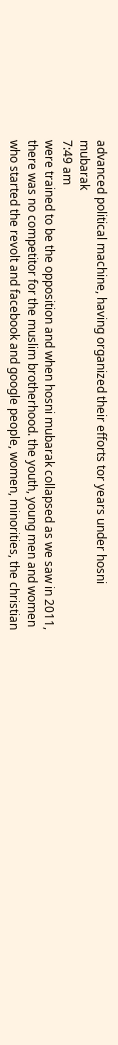advanced political machine, having organized their efforts tor years under hosni mubarak
7:49 am
were trained to be the opposition and when hosni mubarak collapsed as we saw in 2011, there was no competitor for the muslim brotherhood. the youth, young men and women who started the revolt and facebook and google people, women, minorities, the christian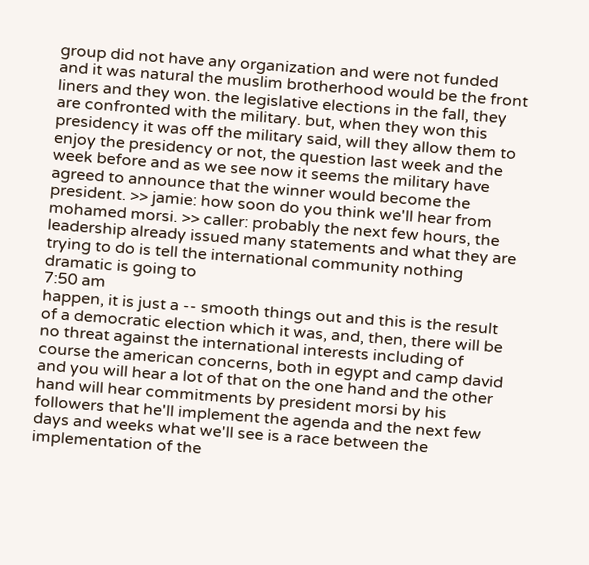group did not have any organization and were not funded and it was natural the muslim brotherhood would be the front liners and they won. the legislative elections in the fall, they are confronted with the military. but, when they won this presidency it was off the military said, will they allow them to enjoy the presidency or not, the question last week and the week before and as we see now it seems the military have agreed to announce that the winner would become the president. >> jamie: how soon do you think we'll hear from mohamed morsi. >> caller: probably the next few hours, the leadership already issued many statements and what they are trying to do is tell the international community nothing dramatic is going to
7:50 am
happen, it is just a -- smooth things out and this is the result of a democratic election which it was, and, then, there will be no threat against the international interests including of course the american concerns, both in egypt and camp david and you will hear a lot of that on the one hand and the other hand will hear commitments by president morsi by his followers that he'll implement the agenda and the next few days and weeks what we'll see is a race between the implementation of the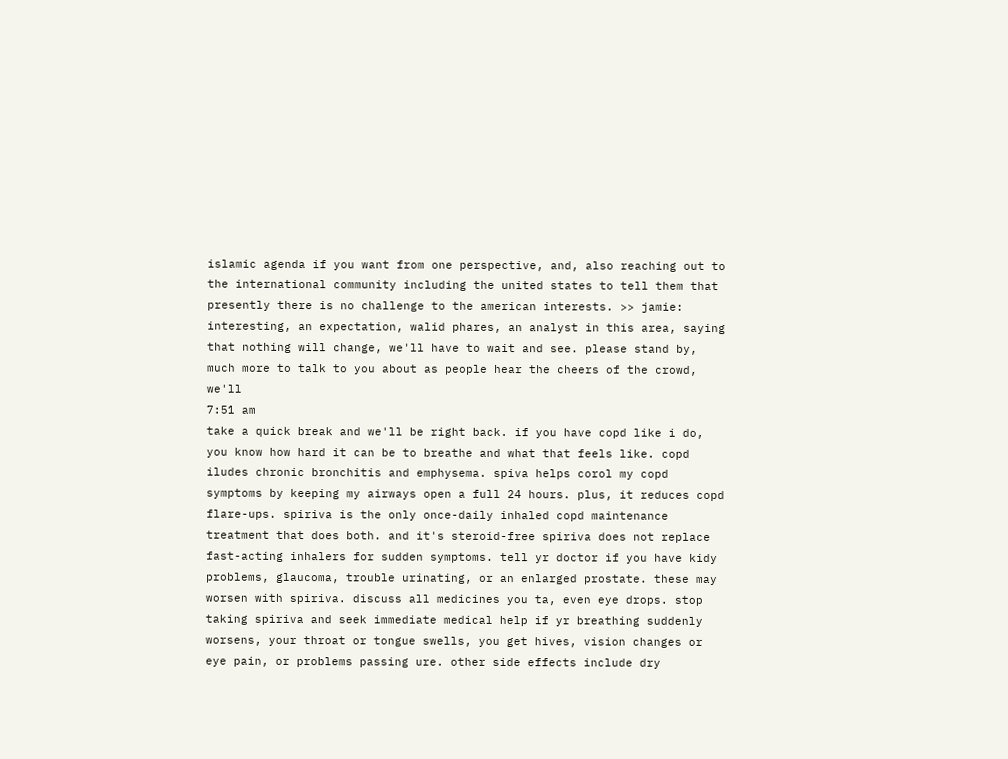islamic agenda if you want from one perspective, and, also reaching out to the international community including the united states to tell them that presently there is no challenge to the american interests. >> jamie: interesting, an expectation, walid phares, an analyst in this area, saying that nothing will change, we'll have to wait and see. please stand by, much more to talk to you about as people hear the cheers of the crowd, we'll
7:51 am
take a quick break and we'll be right back. if you have copd like i do, you know how hard it can be to breathe and what that feels like. copd iludes chronic bronchitis and emphysema. spiva helps corol my copd symptoms by keeping my airways open a full 24 hours. plus, it reduces copd flare-ups. spiriva is the only once-daily inhaled copd maintenance treatment that does both. and it's steroid-free spiriva does not replace fast-acting inhalers for sudden symptoms. tell yr doctor if you have kidy problems, glaucoma, trouble urinating, or an enlarged prostate. these may worsen with spiriva. discuss all medicines you ta, even eye drops. stop taking spiriva and seek immediate medical help if yr breathing suddenly worsens, your throat or tongue swells, you get hives, vision changes or eye pain, or problems passing ure. other side effects include dry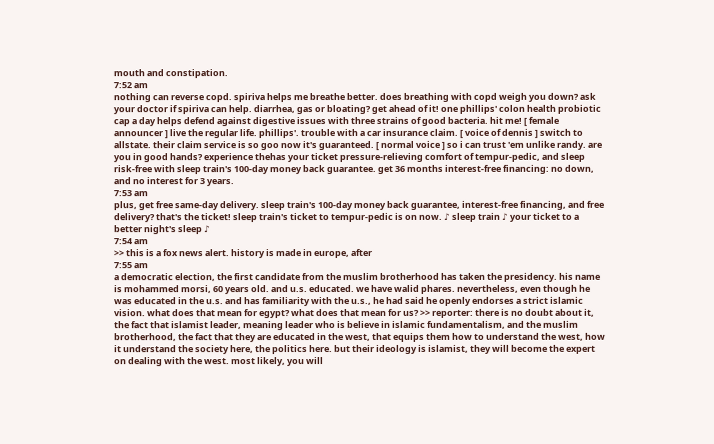mouth and constipation.
7:52 am
nothing can reverse copd. spiriva helps me breathe better. does breathing with copd weigh you down? ask your doctor if spiriva can help. diarrhea, gas or bloating? get ahead of it! one phillips' colon health probiotic cap a day helps defend against digestive issues with three strains of good bacteria. hit me! [ female announcer ] live the regular life. phillips'. trouble with a car insurance claim. [ voice of dennis ] switch to allstate. their claim service is so goo now it's guaranteed. [ normal voice ] so i can trust 'em unlike randy. are you in good hands? experience thehas your ticket pressure-relieving comfort of tempur-pedic, and sleep risk-free with sleep train's 100-day money back guarantee. get 36 months interest-free financing: no down, and no interest for 3 years.
7:53 am
plus, get free same-day delivery. sleep train's 100-day money back guarantee, interest-free financing, and free delivery? that's the ticket! sleep train's ticket to tempur-pedic is on now. ♪ sleep train ♪ your ticket to a better night's sleep ♪
7:54 am
>> this is a fox news alert. history is made in europe, after
7:55 am
a democratic election, the first candidate from the muslim brotherhood has taken the presidency. his name is mohammed morsi, 60 years old. and u.s. educated. we have walid phares. nevertheless, even though he was educated in the u.s. and has familiarity with the u.s., he had said he openly endorses a strict islamic vision. what does that mean for egypt? what does that mean for us? >> reporter: there is no doubt about it, the fact that islamist leader, meaning leader who is believe in islamic fundamentalism, and the muslim brotherhood, the fact that they are educated in the west, that equips them how to understand the west, how it understand the society here, the politics here. but their ideology is islamist, they will become the expert on dealing with the west. most likely, you will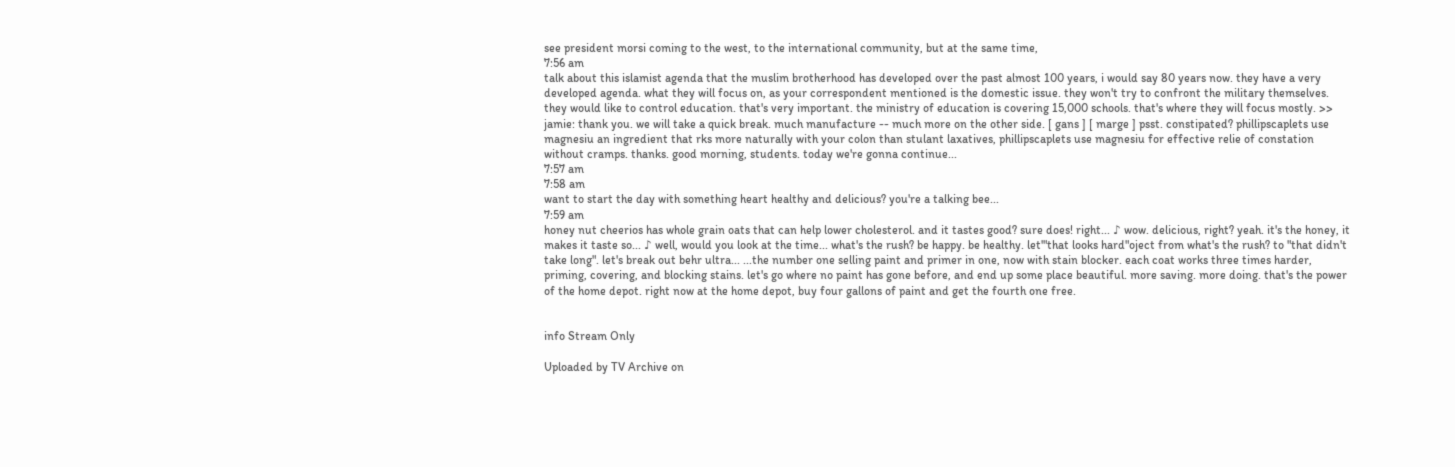see president morsi coming to the west, to the international community, but at the same time,
7:56 am
talk about this islamist agenda that the muslim brotherhood has developed over the past almost 100 years, i would say 80 years now. they have a very developed agenda. what they will focus on, as your correspondent mentioned is the domestic issue. they won't try to confront the military themselves. they would like to control education. that's very important. the ministry of education is covering 15,000 schools. that's where they will focus mostly. >> jamie: thank you. we will take a quick break. much manufacture -- much more on the other side. [ gans ] [ marge ] psst. constipated? phillipscaplets use magnesiu an ingredient that rks more naturally with your colon than stulant laxatives, phillipscaplets use magnesiu for effective relie of constation without cramps. thanks. good morning, students. today we're gonna continue...
7:57 am
7:58 am
want to start the day with something heart healthy and delicious? you're a talking bee...
7:59 am
honey nut cheerios has whole grain oats that can help lower cholesterol. and it tastes good? sure does! right... ♪ wow. delicious, right? yeah. it's the honey, it makes it taste so... ♪ well, would you look at the time... what's the rush? be happy. be healthy. let'"that looks hard"oject from what's the rush? to "that didn't take long". let's break out behr ultra... ...the number one selling paint and primer in one, now with stain blocker. each coat works three times harder, priming, covering, and blocking stains. let's go where no paint has gone before, and end up some place beautiful. more saving. more doing. that's the power of the home depot. right now at the home depot, buy four gallons of paint and get the fourth one free.


info Stream Only

Uploaded by TV Archive on